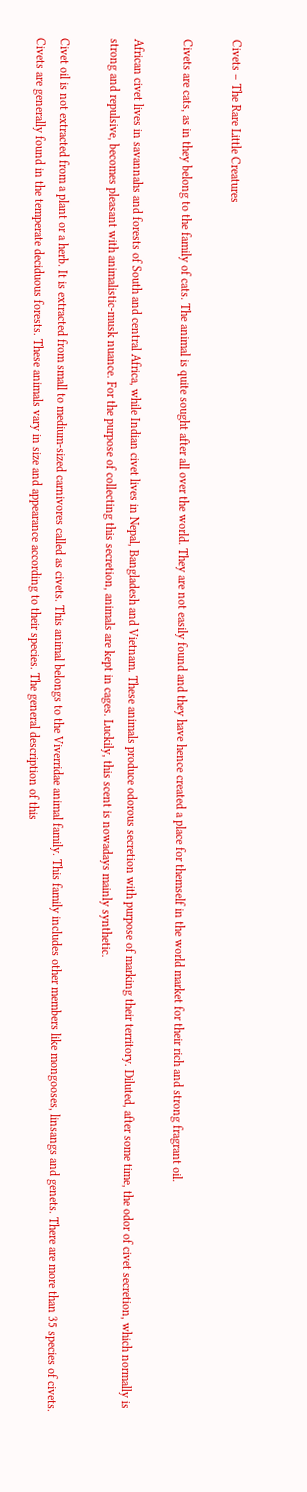Civets – The Rare Little Creatures

Civets are cats, as in they belong to the family of cats. The animal is quite sought after all over the world. They are not easily found and they have hence created a place for themself in the world market for their rich and strong fragrant oil.

African civet lives in savannahs and forests of South and central Africa, while Indian civet lives in Nepal, Bangladesh and Vietnam. These animals produce odorous secretion with purpose of marking their territory. Diluted, after some time, the odor of civet secretion, which normally is strong and repulsive, becomes pleasant with animalistic-musk nuance. For the purpose of collecting this secretion, animals are kept in cages. Luckily, this scent is nowadays mainly synthetic.

Civet oil is not extracted from a plant or a herb. It is extracted from small to medium-sized carnivores called as civets. This animal belongs to the Viverridae animal family. This family includes other members like mongooses, linsangs and genets. There are more than 35 species of civets. Civets are generally found in the temperate deciduous forests. These animals vary in size and appearance according to their species. The general description of this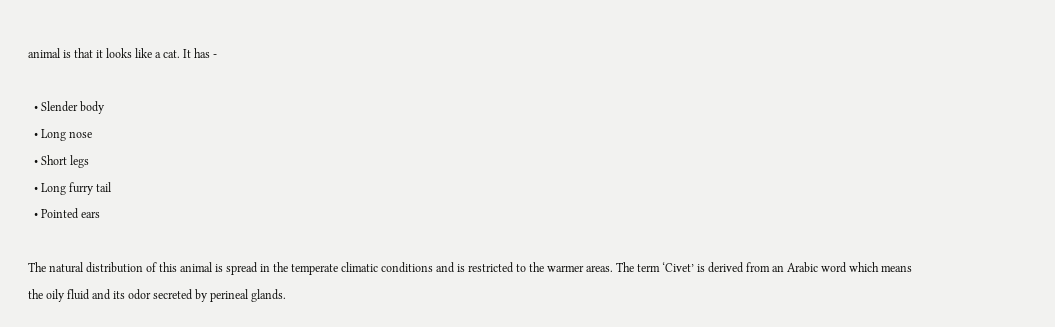animal is that it looks like a cat. It has -

  • Slender body
  • Long nose
  • Short legs
  • Long furry tail
  • Pointed ears

The natural distribution of this animal is spread in the temperate climatic conditions and is restricted to the warmer areas. The term ‘Civet’ is derived from an Arabic word which means the oily fluid and its odor secreted by perineal glands.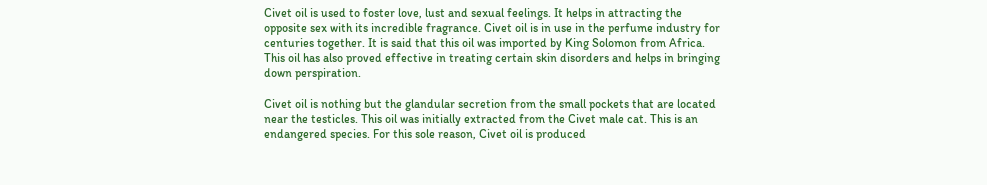Civet oil is used to foster love, lust and sexual feelings. It helps in attracting the opposite sex with its incredible fragrance. Civet oil is in use in the perfume industry for centuries together. It is said that this oil was imported by King Solomon from Africa. This oil has also proved effective in treating certain skin disorders and helps in bringing down perspiration.

Civet oil is nothing but the glandular secretion from the small pockets that are located near the testicles. This oil was initially extracted from the Civet male cat. This is an endangered species. For this sole reason, Civet oil is produced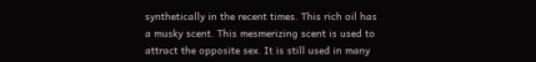synthetically in the recent times. This rich oil has a musky scent. This mesmerizing scent is used to attract the opposite sex. It is still used in many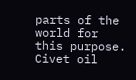parts of the world for this purpose. Civet oil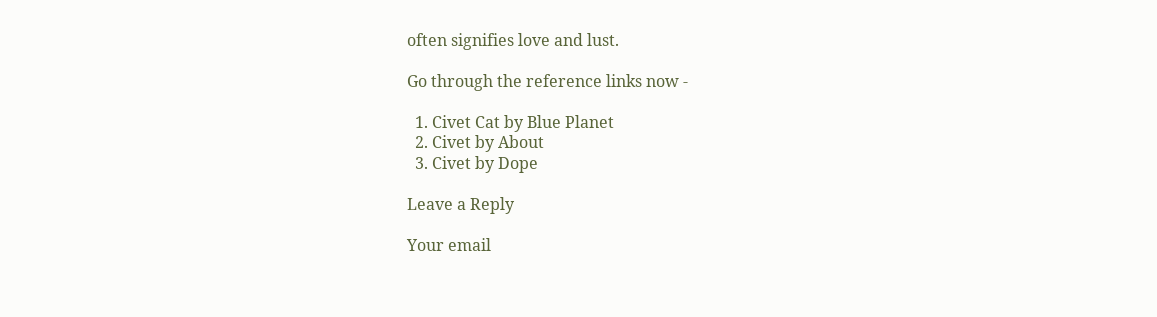often signifies love and lust.

Go through the reference links now -

  1. Civet Cat by Blue Planet
  2. Civet by About
  3. Civet by Dope

Leave a Reply

Your email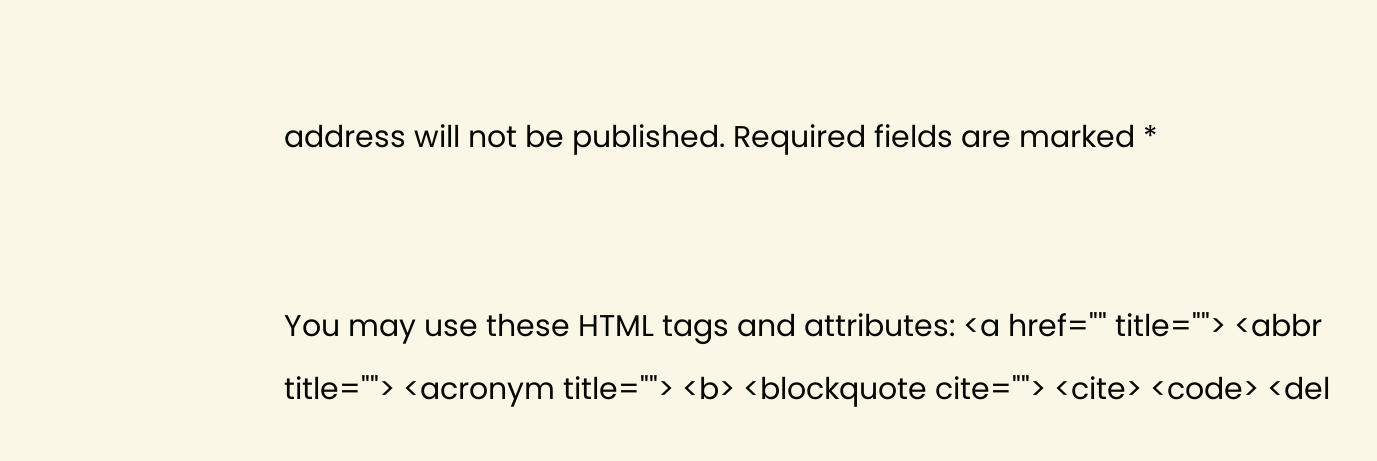address will not be published. Required fields are marked *


You may use these HTML tags and attributes: <a href="" title=""> <abbr title=""> <acronym title=""> <b> <blockquote cite=""> <cite> <code> <del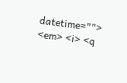datetime=""> <em> <i> <q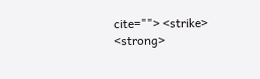cite=""> <strike> <strong>